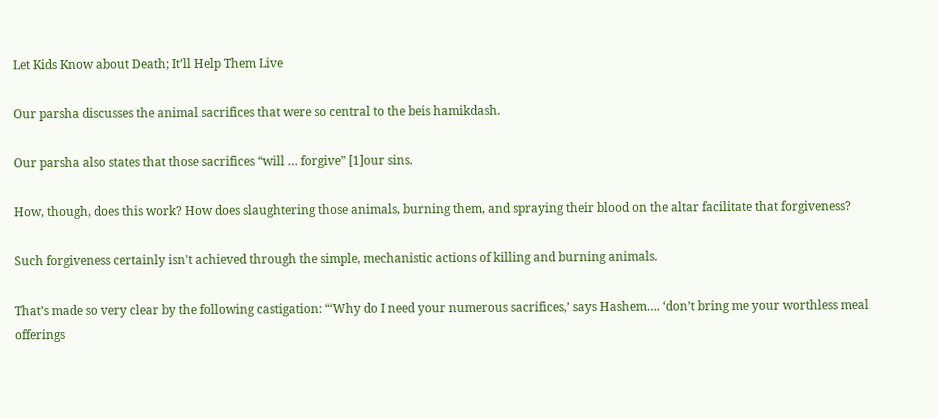Let Kids Know about Death; It’ll Help Them Live

Our parsha discusses the animal sacrifices that were so central to the beis hamikdash.

Our parsha also states that those sacrifices “will … forgive” [1]our sins.

How, though, does this work? How does slaughtering those animals, burning them, and spraying their blood on the altar facilitate that forgiveness?

Such forgiveness certainly isn't achieved through the simple, mechanistic actions of killing and burning animals.

That’s made so very clear by the following castigation: “‘Why do I need your numerous sacrifices,’ says Hashem…. ‘don’t bring me your worthless meal offerings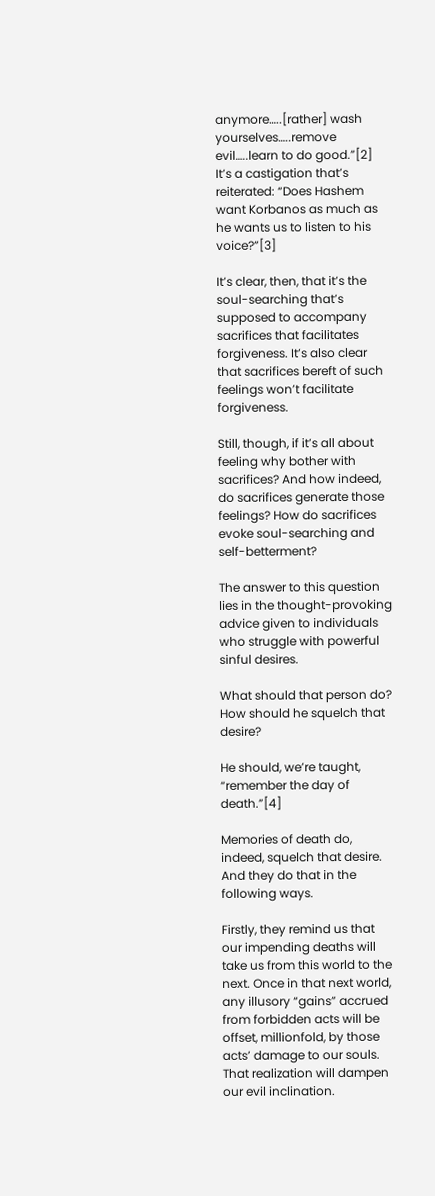anymore…..[rather] wash yourselves…..remove evil…..learn to do good.”[2] It’s a castigation that’s reiterated: “Does Hashem want Korbanos as much as he wants us to listen to his voice?”[3]

It’s clear, then, that it’s the soul-searching that’s supposed to accompany sacrifices that facilitates forgiveness. It’s also clear that sacrifices bereft of such feelings won’t facilitate forgiveness.

Still, though, if it’s all about feeling why bother with sacrifices? And how indeed, do sacrifices generate those feelings? How do sacrifices evoke soul-searching and self-betterment?

The answer to this question lies in the thought-provoking advice given to individuals who struggle with powerful sinful desires.

What should that person do? How should he squelch that desire?

He should, we’re taught, “remember the day of death.”[4]

Memories of death do, indeed, squelch that desire. And they do that in the following ways.

Firstly, they remind us that our impending deaths will take us from this world to the next. Once in that next world, any illusory “gains” accrued from forbidden acts will be offset, millionfold, by those acts’ damage to our souls. That realization will dampen our evil inclination.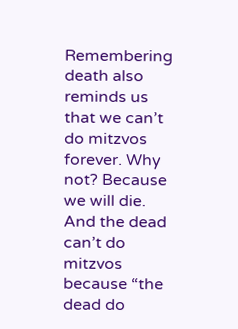Remembering death also reminds us that we can’t do mitzvos forever. Why not? Because we will die. And the dead can’t do mitzvos because “the dead do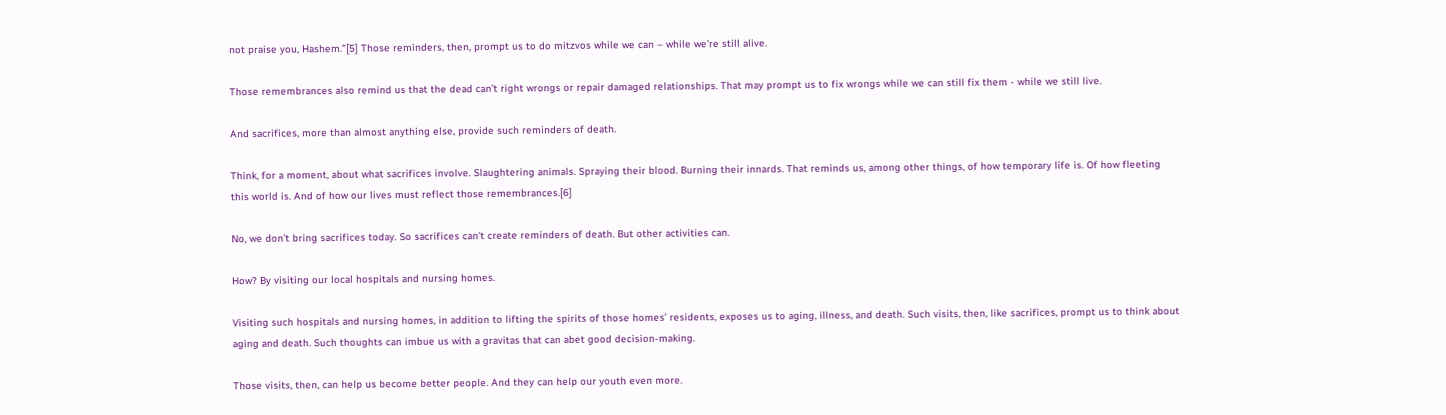not praise you, Hashem.”[5] Those reminders, then, prompt us to do mitzvos while we can – while we’re still alive.

Those remembrances also remind us that the dead can’t right wrongs or repair damaged relationships. That may prompt us to fix wrongs while we can still fix them - while we still live.

And sacrifices, more than almost anything else, provide such reminders of death.

Think, for a moment, about what sacrifices involve. Slaughtering animals. Spraying their blood. Burning their innards. That reminds us, among other things, of how temporary life is. Of how fleeting this world is. And of how our lives must reflect those remembrances.[6]

No, we don’t bring sacrifices today. So sacrifices can't create reminders of death. But other activities can.

How? By visiting our local hospitals and nursing homes.

Visiting such hospitals and nursing homes, in addition to lifting the spirits of those homes’ residents, exposes us to aging, illness, and death. Such visits, then, like sacrifices, prompt us to think about aging and death. Such thoughts can imbue us with a gravitas that can abet good decision-making.

Those visits, then, can help us become better people. And they can help our youth even more.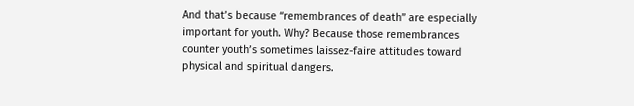And that’s because “remembrances of death” are especially important for youth. Why? Because those remembrances counter youth’s sometimes laissez-faire attitudes toward physical and spiritual dangers.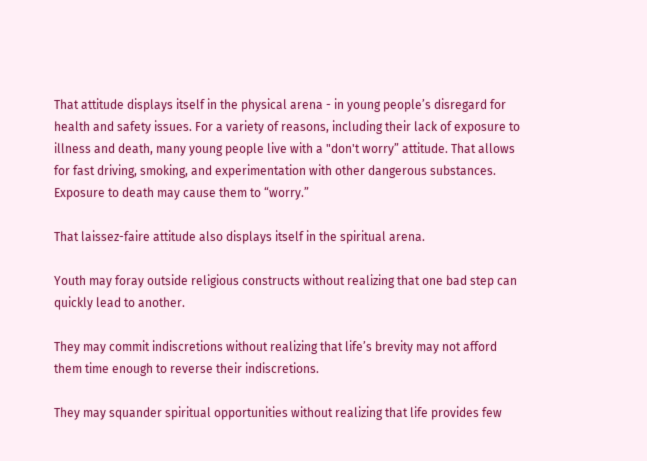That attitude displays itself in the physical arena - in young people’s disregard for health and safety issues. For a variety of reasons, including their lack of exposure to illness and death, many young people live with a "don't worry” attitude. That allows for fast driving, smoking, and experimentation with other dangerous substances. Exposure to death may cause them to “worry.”

That laissez-faire attitude also displays itself in the spiritual arena.

Youth may foray outside religious constructs without realizing that one bad step can quickly lead to another.

They may commit indiscretions without realizing that life’s brevity may not afford them time enough to reverse their indiscretions.

They may squander spiritual opportunities without realizing that life provides few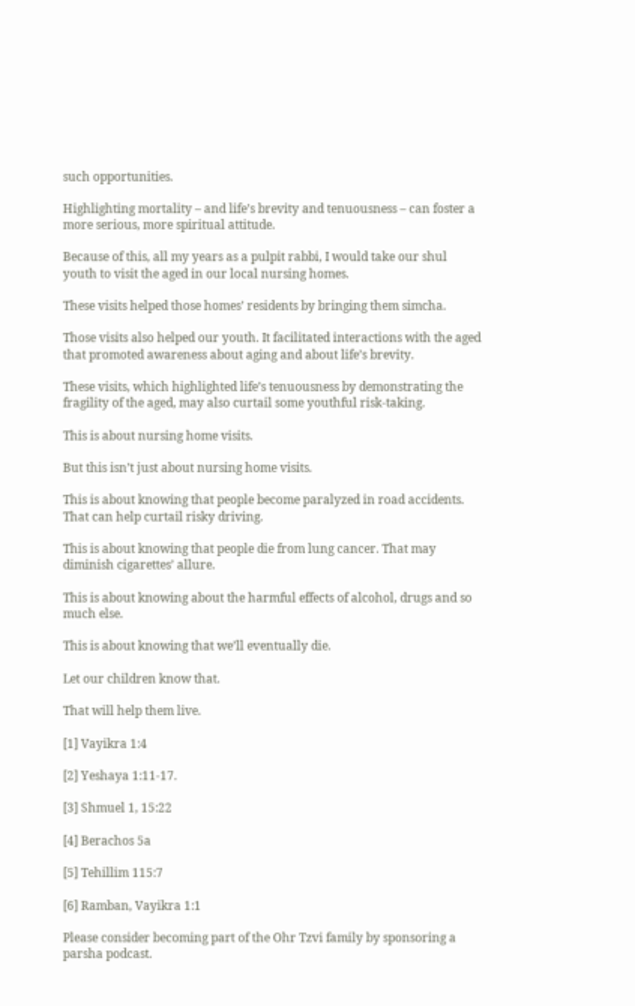such opportunities.

Highlighting mortality – and life’s brevity and tenuousness – can foster a more serious, more spiritual attitude.

Because of this, all my years as a pulpit rabbi, I would take our shul youth to visit the aged in our local nursing homes.

These visits helped those homes’ residents by bringing them simcha.

Those visits also helped our youth. It facilitated interactions with the aged that promoted awareness about aging and about life’s brevity.

These visits, which highlighted life’s tenuousness by demonstrating the fragility of the aged, may also curtail some youthful risk-taking.

This is about nursing home visits.

But this isn’t just about nursing home visits.

This is about knowing that people become paralyzed in road accidents. That can help curtail risky driving.

This is about knowing that people die from lung cancer. That may diminish cigarettes’ allure.

This is about knowing about the harmful effects of alcohol, drugs and so much else.

This is about knowing that we’ll eventually die.

Let our children know that.

That will help them live.

[1] Vayikra 1:4

[2] Yeshaya 1:11-17.

[3] Shmuel 1, 15:22

[4] Berachos 5a

[5] Tehillim 115:7

[6] Ramban, Vayikra 1:1

Please consider becoming part of the Ohr Tzvi family by sponsoring a parsha podcast.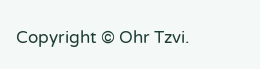Copyright © Ohr Tzvi.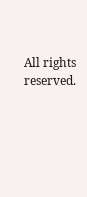All rights reserved.